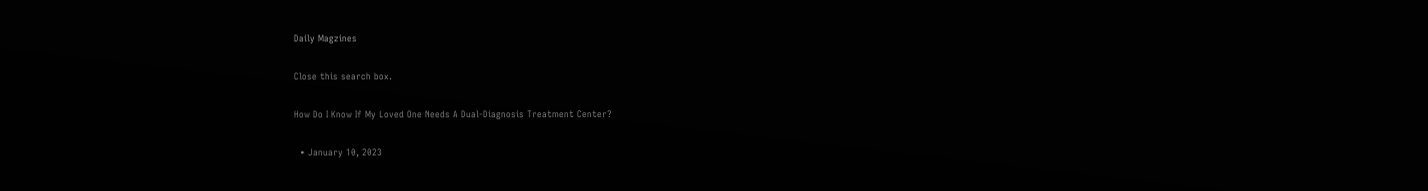Daily Magzines

Close this search box.

How Do I Know If My Loved One Needs A Dual-Diagnosis Treatment Center?

  • January 10, 2023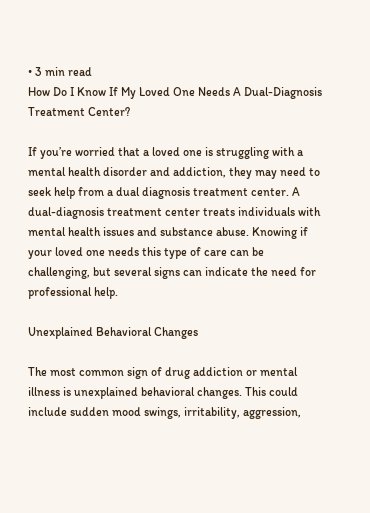• 3 min read
How Do I Know If My Loved One Needs A Dual-Diagnosis Treatment Center?

If you’re worried that a loved one is struggling with a mental health disorder and addiction, they may need to seek help from a dual diagnosis treatment center. A dual-diagnosis treatment center treats individuals with mental health issues and substance abuse. Knowing if your loved one needs this type of care can be challenging, but several signs can indicate the need for professional help.

Unexplained Behavioral Changes

The most common sign of drug addiction or mental illness is unexplained behavioral changes. This could include sudden mood swings, irritability, aggression,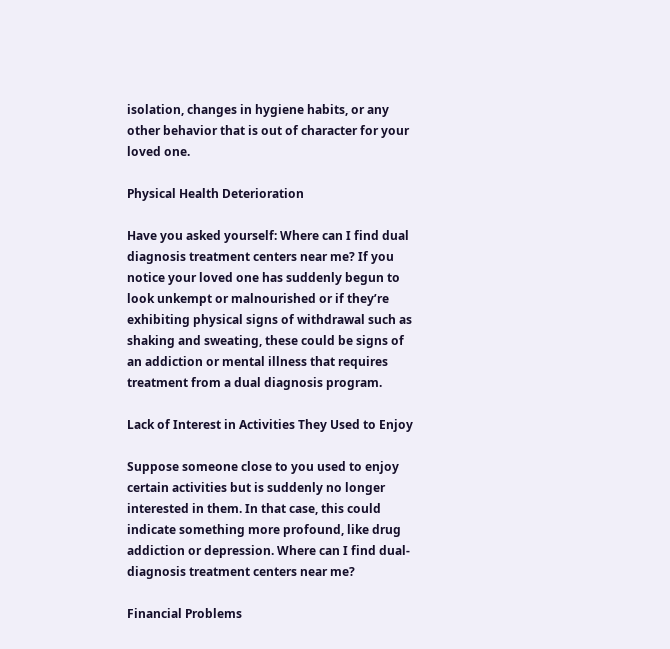isolation, changes in hygiene habits, or any other behavior that is out of character for your loved one.

Physical Health Deterioration

Have you asked yourself: Where can I find dual diagnosis treatment centers near me? If you notice your loved one has suddenly begun to look unkempt or malnourished or if they’re exhibiting physical signs of withdrawal such as shaking and sweating, these could be signs of an addiction or mental illness that requires treatment from a dual diagnosis program.

Lack of Interest in Activities They Used to Enjoy

Suppose someone close to you used to enjoy certain activities but is suddenly no longer interested in them. In that case, this could indicate something more profound, like drug addiction or depression. Where can I find dual-diagnosis treatment centers near me?

Financial Problems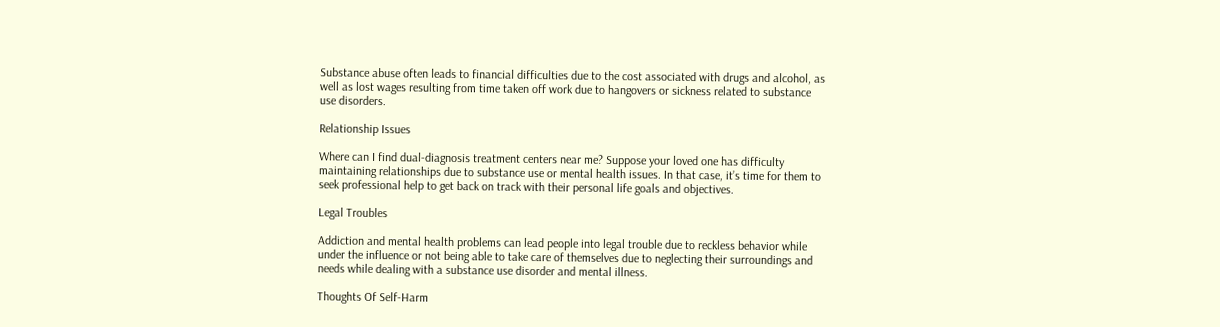Substance abuse often leads to financial difficulties due to the cost associated with drugs and alcohol, as well as lost wages resulting from time taken off work due to hangovers or sickness related to substance use disorders.

Relationship Issues

Where can I find dual-diagnosis treatment centers near me? Suppose your loved one has difficulty maintaining relationships due to substance use or mental health issues. In that case, it’s time for them to seek professional help to get back on track with their personal life goals and objectives.

Legal Troubles

Addiction and mental health problems can lead people into legal trouble due to reckless behavior while under the influence or not being able to take care of themselves due to neglecting their surroundings and needs while dealing with a substance use disorder and mental illness.

Thoughts Of Self-Harm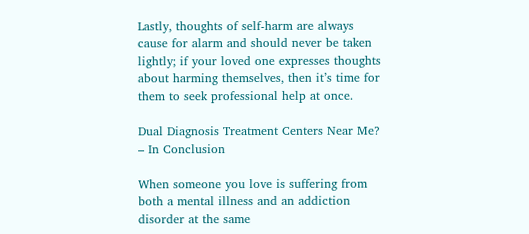Lastly, thoughts of self-harm are always cause for alarm and should never be taken lightly; if your loved one expresses thoughts about harming themselves, then it’s time for them to seek professional help at once.

Dual Diagnosis Treatment Centers Near Me? – In Conclusion

When someone you love is suffering from both a mental illness and an addiction disorder at the same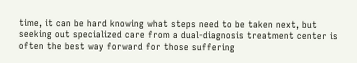time, it can be hard knowing what steps need to be taken next, but seeking out specialized care from a dual-diagnosis treatment center is often the best way forward for those suffering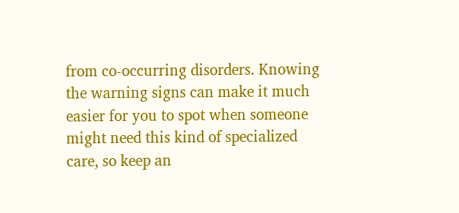from co-occurring disorders. Knowing the warning signs can make it much easier for you to spot when someone might need this kind of specialized care, so keep an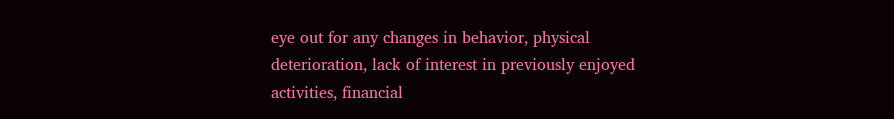eye out for any changes in behavior, physical deterioration, lack of interest in previously enjoyed activities, financial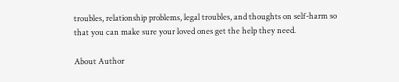troubles, relationship problems, legal troubles, and thoughts on self-harm so that you can make sure your loved ones get the help they need.

About Author